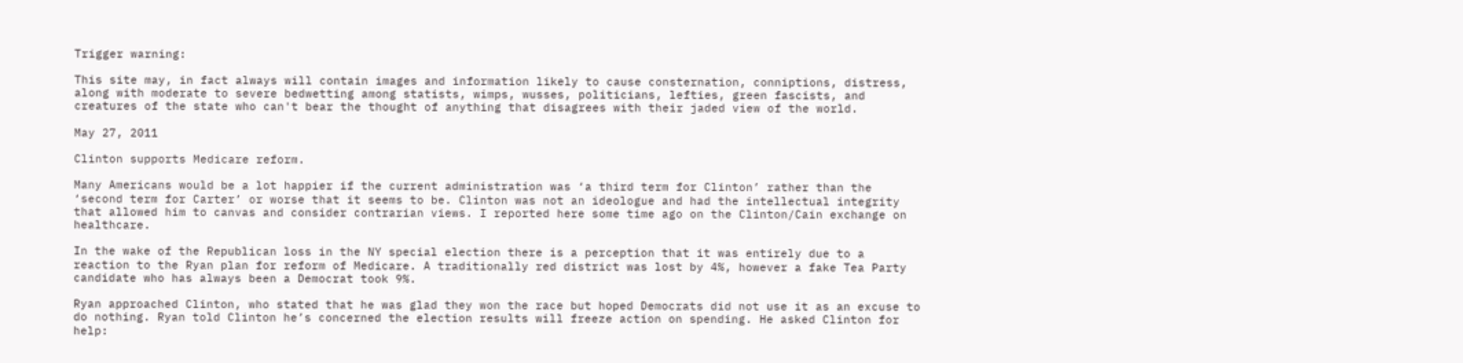Trigger warning:

This site may, in fact always will contain images and information likely to cause consternation, conniptions, distress, along with moderate to severe bedwetting among statists, wimps, wusses, politicians, lefties, green fascists, and creatures of the state who can't bear the thought of anything that disagrees with their jaded view of the world.

May 27, 2011

Clinton supports Medicare reform.

Many Americans would be a lot happier if the current administration was ‘a third term for Clinton’ rather than the ‘second term for Carter’ or worse that it seems to be. Clinton was not an ideologue and had the intellectual integrity that allowed him to canvas and consider contrarian views. I reported here some time ago on the Clinton/Cain exchange on healthcare.

In the wake of the Republican loss in the NY special election there is a perception that it was entirely due to a reaction to the Ryan plan for reform of Medicare. A traditionally red district was lost by 4%, however a fake Tea Party candidate who has always been a Democrat took 9%.

Ryan approached Clinton, who stated that he was glad they won the race but hoped Democrats did not use it as an excuse to do nothing. Ryan told Clinton he’s concerned the election results will freeze action on spending. He asked Clinton for help: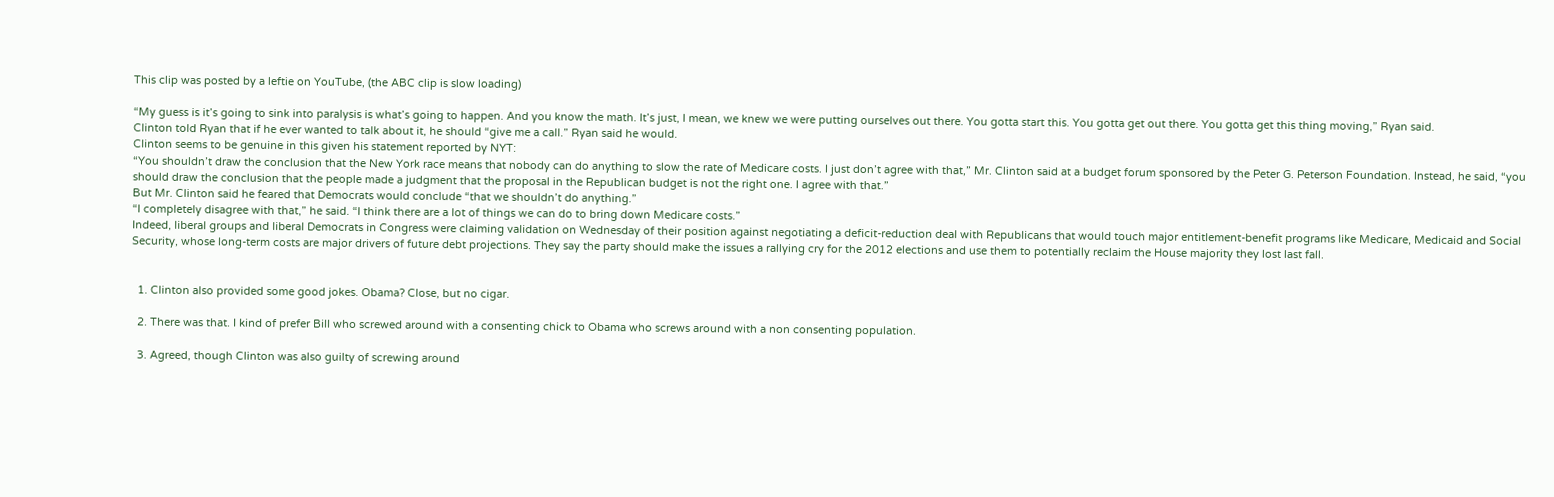This clip was posted by a leftie on YouTube, (the ABC clip is slow loading)

“My guess is it’s going to sink into paralysis is what’s going to happen. And you know the math. It’s just, I mean, we knew we were putting ourselves out there. You gotta start this. You gotta get out there. You gotta get this thing moving,” Ryan said.
Clinton told Ryan that if he ever wanted to talk about it, he should “give me a call.” Ryan said he would.
Clinton seems to be genuine in this given his statement reported by NYT:
“You shouldn’t draw the conclusion that the New York race means that nobody can do anything to slow the rate of Medicare costs. I just don’t agree with that,” Mr. Clinton said at a budget forum sponsored by the Peter G. Peterson Foundation. Instead, he said, “you should draw the conclusion that the people made a judgment that the proposal in the Republican budget is not the right one. I agree with that.”
But Mr. Clinton said he feared that Democrats would conclude “that we shouldn’t do anything.”
“I completely disagree with that,” he said. “I think there are a lot of things we can do to bring down Medicare costs.”
Indeed, liberal groups and liberal Democrats in Congress were claiming validation on Wednesday of their position against negotiating a deficit-reduction deal with Republicans that would touch major entitlement-benefit programs like Medicare, Medicaid and Social Security, whose long-term costs are major drivers of future debt projections. They say the party should make the issues a rallying cry for the 2012 elections and use them to potentially reclaim the House majority they lost last fall.


  1. Clinton also provided some good jokes. Obama? Close, but no cigar.

  2. There was that. I kind of prefer Bill who screwed around with a consenting chick to Obama who screws around with a non consenting population.

  3. Agreed, though Clinton was also guilty of screwing around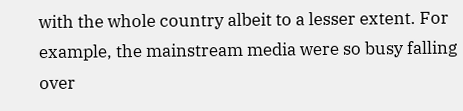with the whole country albeit to a lesser extent. For example, the mainstream media were so busy falling over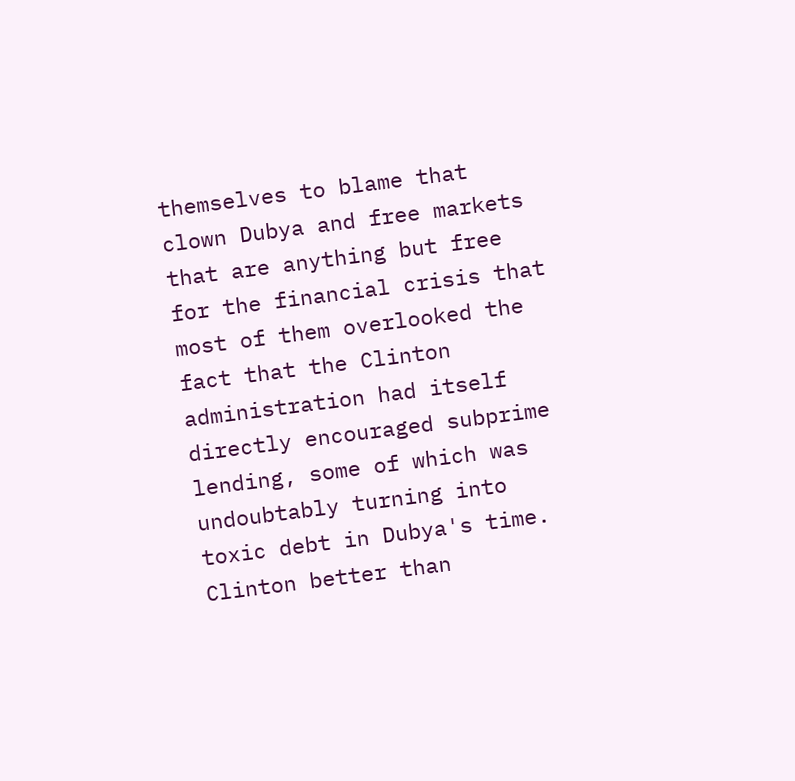themselves to blame that clown Dubya and free markets that are anything but free for the financial crisis that most of them overlooked the fact that the Clinton administration had itself directly encouraged subprime lending, some of which was undoubtably turning into toxic debt in Dubya's time. Clinton better than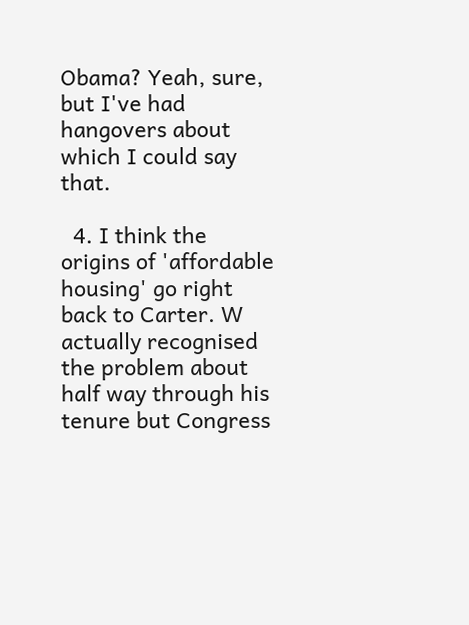Obama? Yeah, sure, but I've had hangovers about which I could say that.

  4. I think the origins of 'affordable housing' go right back to Carter. W actually recognised the problem about half way through his tenure but Congress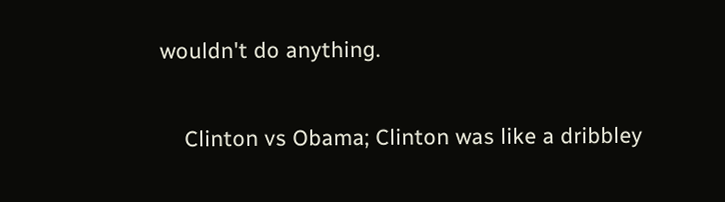wouldn't do anything.

    Clinton vs Obama; Clinton was like a dribbley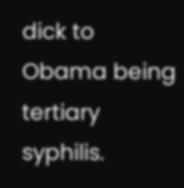dick to Obama being tertiary syphilis.